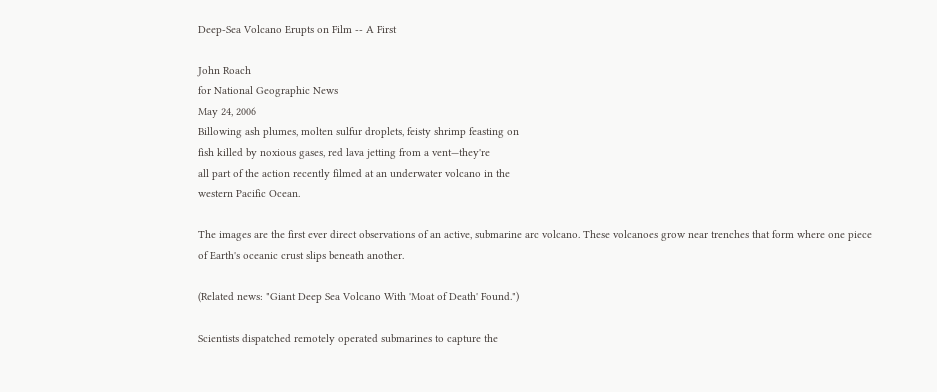Deep-Sea Volcano Erupts on Film -- A First

John Roach
for National Geographic News
May 24, 2006
Billowing ash plumes, molten sulfur droplets, feisty shrimp feasting on
fish killed by noxious gases, red lava jetting from a vent—they're
all part of the action recently filmed at an underwater volcano in the
western Pacific Ocean.

The images are the first ever direct observations of an active, submarine arc volcano. These volcanoes grow near trenches that form where one piece of Earth's oceanic crust slips beneath another.

(Related news: "Giant Deep Sea Volcano With 'Moat of Death' Found.")

Scientists dispatched remotely operated submarines to capture the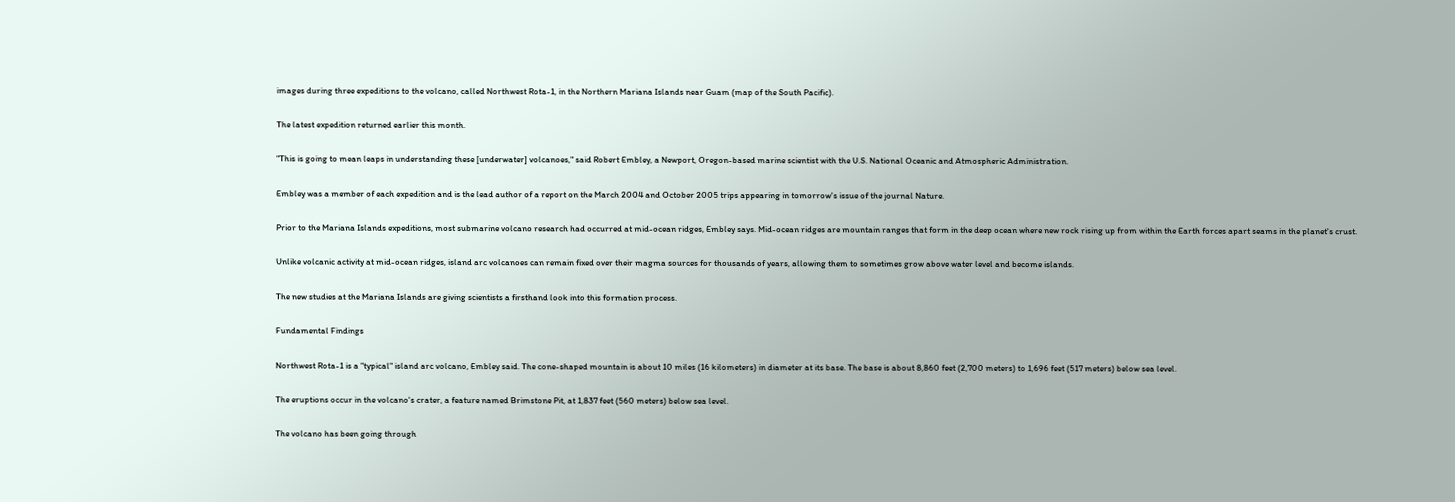images during three expeditions to the volcano, called Northwest Rota-1, in the Northern Mariana Islands near Guam (map of the South Pacific).

The latest expedition returned earlier this month.

"This is going to mean leaps in understanding these [underwater] volcanoes," said Robert Embley, a Newport, Oregon-based marine scientist with the U.S. National Oceanic and Atmospheric Administration.

Embley was a member of each expedition and is the lead author of a report on the March 2004 and October 2005 trips appearing in tomorrow's issue of the journal Nature.

Prior to the Mariana Islands expeditions, most submarine volcano research had occurred at mid-ocean ridges, Embley says. Mid-ocean ridges are mountain ranges that form in the deep ocean where new rock rising up from within the Earth forces apart seams in the planet's crust.

Unlike volcanic activity at mid-ocean ridges, island arc volcanoes can remain fixed over their magma sources for thousands of years, allowing them to sometimes grow above water level and become islands.

The new studies at the Mariana Islands are giving scientists a firsthand look into this formation process.

Fundamental Findings

Northwest Rota-1 is a "typical" island arc volcano, Embley said. The cone-shaped mountain is about 10 miles (16 kilometers) in diameter at its base. The base is about 8,860 feet (2,700 meters) to 1,696 feet (517 meters) below sea level.

The eruptions occur in the volcano's crater, a feature named Brimstone Pit, at 1,837 feet (560 meters) below sea level.

The volcano has been going through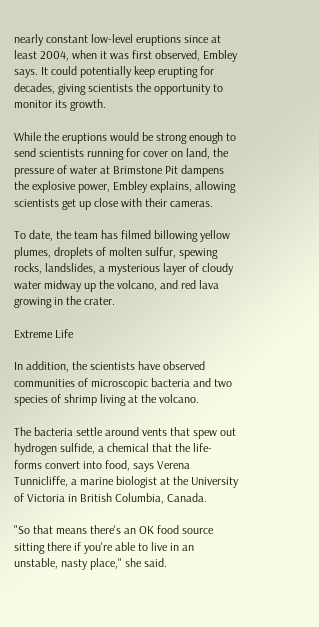nearly constant low-level eruptions since at least 2004, when it was first observed, Embley says. It could potentially keep erupting for decades, giving scientists the opportunity to monitor its growth.

While the eruptions would be strong enough to send scientists running for cover on land, the pressure of water at Brimstone Pit dampens the explosive power, Embley explains, allowing scientists get up close with their cameras.

To date, the team has filmed billowing yellow plumes, droplets of molten sulfur, spewing rocks, landslides, a mysterious layer of cloudy water midway up the volcano, and red lava growing in the crater.

Extreme Life

In addition, the scientists have observed communities of microscopic bacteria and two species of shrimp living at the volcano.

The bacteria settle around vents that spew out hydrogen sulfide, a chemical that the life-forms convert into food, says Verena Tunnicliffe, a marine biologist at the University of Victoria in British Columbia, Canada.

"So that means there's an OK food source sitting there if you're able to live in an unstable, nasty place," she said.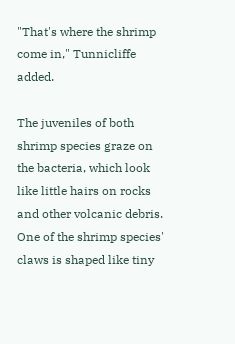"That's where the shrimp come in," Tunnicliffe added.

The juveniles of both shrimp species graze on the bacteria, which look like little hairs on rocks and other volcanic debris. One of the shrimp species' claws is shaped like tiny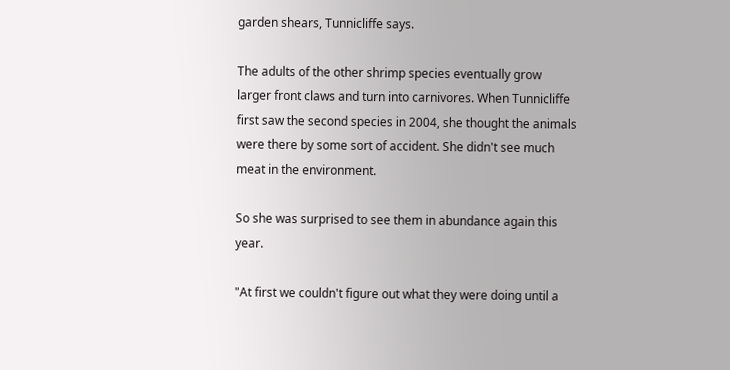garden shears, Tunnicliffe says.

The adults of the other shrimp species eventually grow larger front claws and turn into carnivores. When Tunnicliffe first saw the second species in 2004, she thought the animals were there by some sort of accident. She didn't see much meat in the environment.

So she was surprised to see them in abundance again this year.

"At first we couldn't figure out what they were doing until a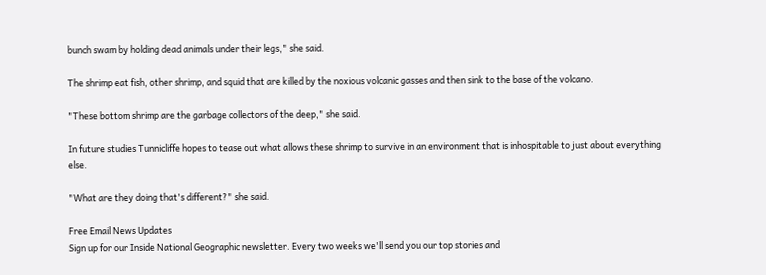bunch swam by holding dead animals under their legs," she said.

The shrimp eat fish, other shrimp, and squid that are killed by the noxious volcanic gasses and then sink to the base of the volcano.

"These bottom shrimp are the garbage collectors of the deep," she said.

In future studies Tunnicliffe hopes to tease out what allows these shrimp to survive in an environment that is inhospitable to just about everything else.

"What are they doing that's different?" she said.

Free Email News Updates
Sign up for our Inside National Geographic newsletter. Every two weeks we'll send you our top stories and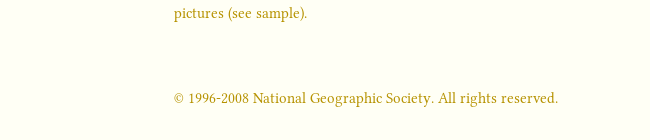pictures (see sample).


© 1996-2008 National Geographic Society. All rights reserved.